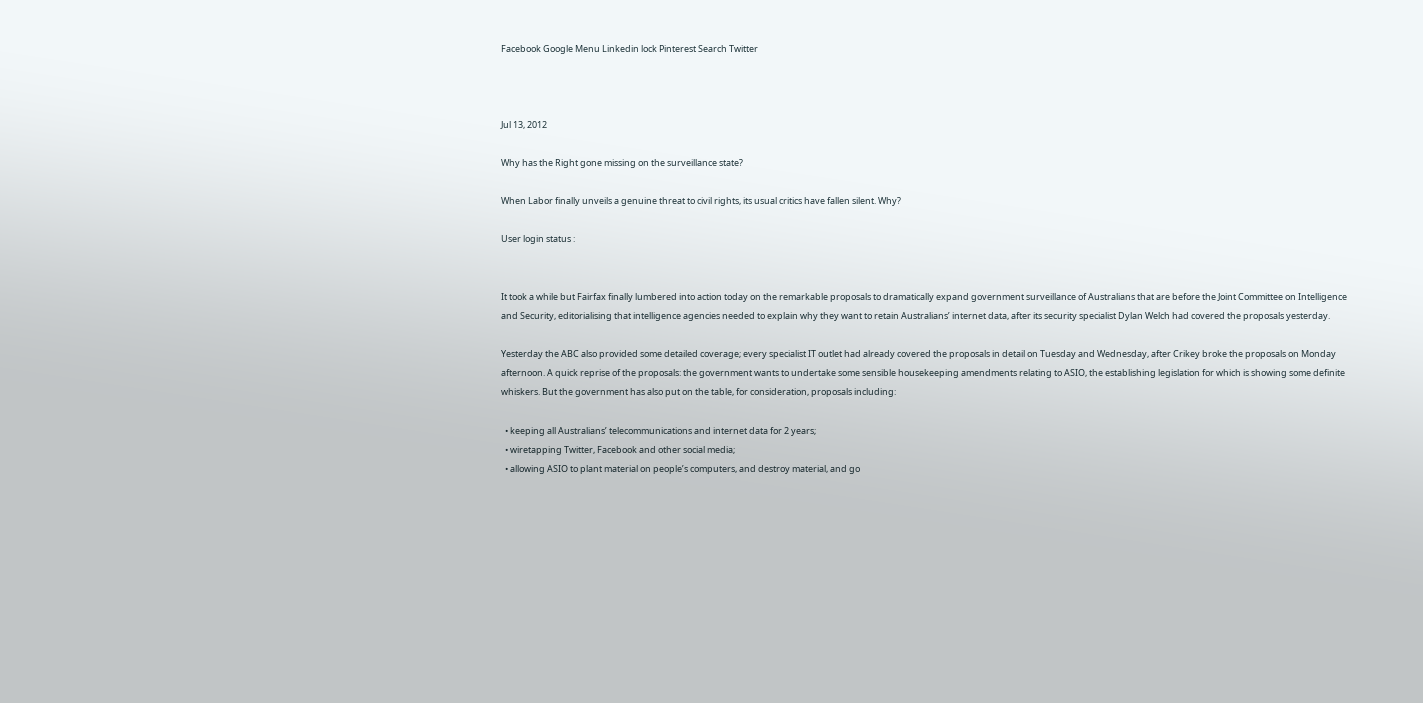Facebook Google Menu Linkedin lock Pinterest Search Twitter



Jul 13, 2012

Why has the Right gone missing on the surveillance state?

When Labor finally unveils a genuine threat to civil rights, its usual critics have fallen silent. Why?

User login status :


It took a while but Fairfax finally lumbered into action today on the remarkable proposals to dramatically expand government surveillance of Australians that are before the Joint Committee on Intelligence and Security, editorialising that intelligence agencies needed to explain why they want to retain Australians’ internet data, after its security specialist Dylan Welch had covered the proposals yesterday.

Yesterday the ABC also provided some detailed coverage; every specialist IT outlet had already covered the proposals in detail on Tuesday and Wednesday, after Crikey broke the proposals on Monday afternoon. A quick reprise of the proposals: the government wants to undertake some sensible housekeeping amendments relating to ASIO, the establishing legislation for which is showing some definite whiskers. But the government has also put on the table, for consideration, proposals including:

  • keeping all Australians’ telecommunications and internet data for 2 years;
  • wiretapping Twitter, Facebook and other social media;
  • allowing ASIO to plant material on people’s computers, and destroy material, and go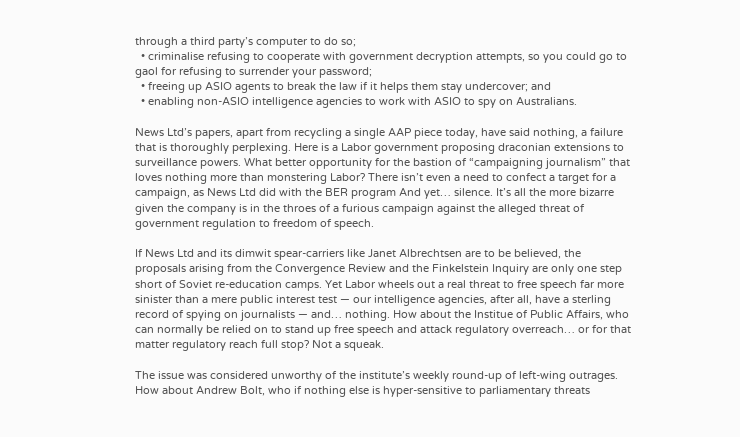through a third party’s computer to do so;
  • criminalise refusing to cooperate with government decryption attempts, so you could go to gaol for refusing to surrender your password;
  • freeing up ASIO agents to break the law if it helps them stay undercover; and
  • enabling non-ASIO intelligence agencies to work with ASIO to spy on Australians.

News Ltd’s papers, apart from recycling a single AAP piece today, have said nothing, a failure that is thoroughly perplexing. Here is a Labor government proposing draconian extensions to surveillance powers. What better opportunity for the bastion of “campaigning journalism” that loves nothing more than monstering Labor? There isn’t even a need to confect a target for a campaign, as News Ltd did with the BER program And yet… silence. It’s all the more bizarre given the company is in the throes of a furious campaign against the alleged threat of government regulation to freedom of speech.

If News Ltd and its dimwit spear-carriers like Janet Albrechtsen are to be believed, the proposals arising from the Convergence Review and the Finkelstein Inquiry are only one step short of Soviet re-education camps. Yet Labor wheels out a real threat to free speech far more sinister than a mere public interest test — our intelligence agencies, after all, have a sterling record of spying on journalists — and… nothing. How about the Institue of Public Affairs, who can normally be relied on to stand up free speech and attack regulatory overreach… or for that matter regulatory reach full stop? Not a squeak.

The issue was considered unworthy of the institute’s weekly round-up of left-wing outrages. How about Andrew Bolt, who if nothing else is hyper-sensitive to parliamentary threats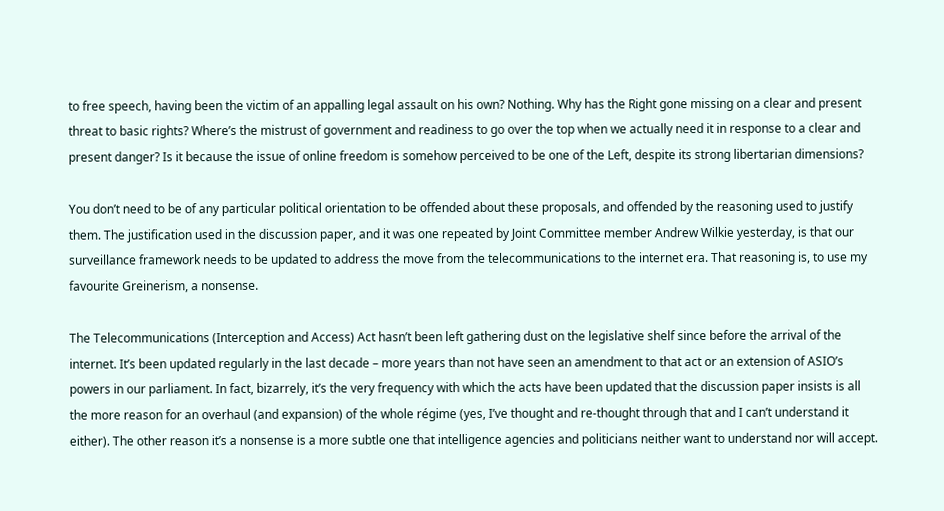to free speech, having been the victim of an appalling legal assault on his own? Nothing. Why has the Right gone missing on a clear and present threat to basic rights? Where’s the mistrust of government and readiness to go over the top when we actually need it in response to a clear and present danger? Is it because the issue of online freedom is somehow perceived to be one of the Left, despite its strong libertarian dimensions?

You don’t need to be of any particular political orientation to be offended about these proposals, and offended by the reasoning used to justify them. The justification used in the discussion paper, and it was one repeated by Joint Committee member Andrew Wilkie yesterday, is that our surveillance framework needs to be updated to address the move from the telecommunications to the internet era. That reasoning is, to use my favourite Greinerism, a nonsense.

The Telecommunications (Interception and Access) Act hasn’t been left gathering dust on the legislative shelf since before the arrival of the internet. It’s been updated regularly in the last decade – more years than not have seen an amendment to that act or an extension of ASIO’s powers in our parliament. In fact, bizarrely, it’s the very frequency with which the acts have been updated that the discussion paper insists is all the more reason for an overhaul (and expansion) of the whole régime (yes, I’ve thought and re-thought through that and I can’t understand it either). The other reason it’s a nonsense is a more subtle one that intelligence agencies and politicians neither want to understand nor will accept.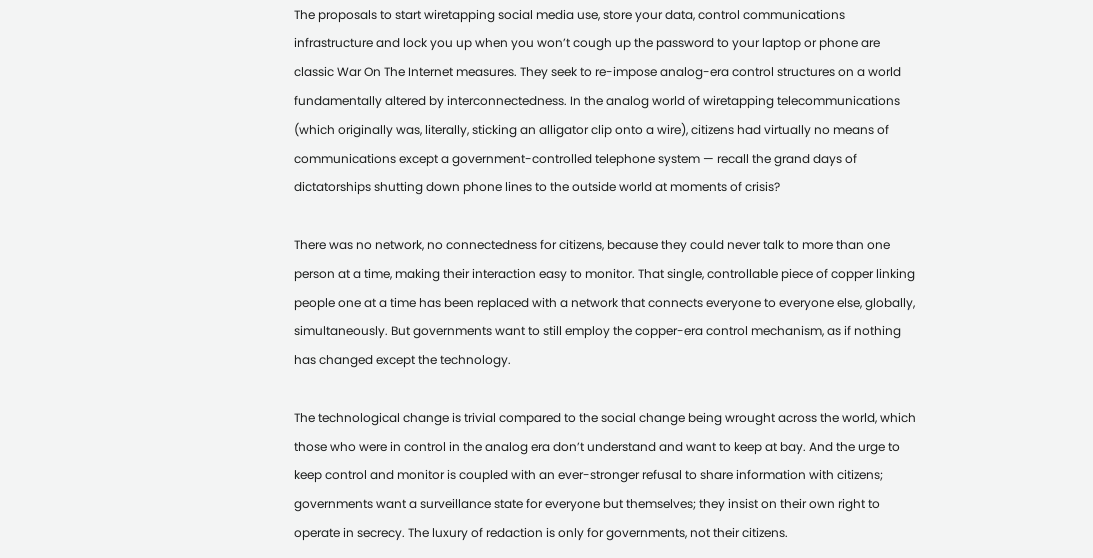The proposals to start wiretapping social media use, store your data, control communications infrastructure and lock you up when you won’t cough up the password to your laptop or phone are classic War On The Internet measures. They seek to re-impose analog-era control structures on a world fundamentally altered by interconnectedness. In the analog world of wiretapping telecommunications (which originally was, literally, sticking an alligator clip onto a wire), citizens had virtually no means of communications except a government-controlled telephone system — recall the grand days of dictatorships shutting down phone lines to the outside world at moments of crisis?

There was no network, no connectedness for citizens, because they could never talk to more than one person at a time, making their interaction easy to monitor. That single, controllable piece of copper linking people one at a time has been replaced with a network that connects everyone to everyone else, globally, simultaneously. But governments want to still employ the copper-era control mechanism, as if nothing has changed except the technology.

The technological change is trivial compared to the social change being wrought across the world, which those who were in control in the analog era don’t understand and want to keep at bay. And the urge to keep control and monitor is coupled with an ever-stronger refusal to share information with citizens; governments want a surveillance state for everyone but themselves; they insist on their own right to operate in secrecy. The luxury of redaction is only for governments, not their citizens.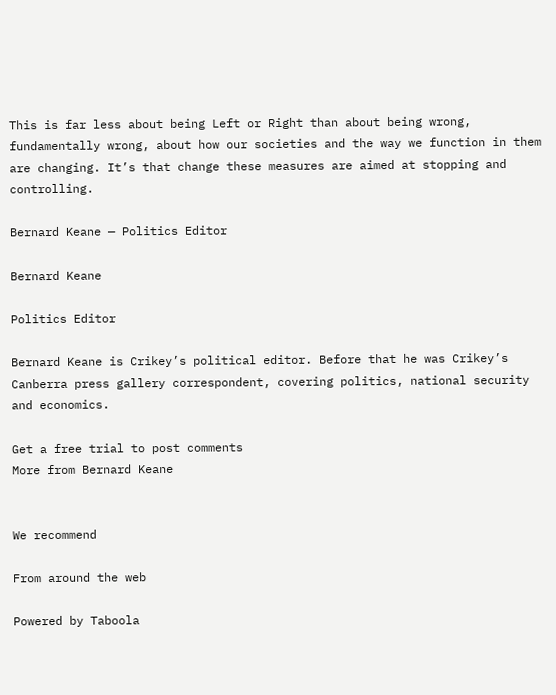This is far less about being Left or Right than about being wrong, fundamentally wrong, about how our societies and the way we function in them are changing. It’s that change these measures are aimed at stopping and controlling.

Bernard Keane — Politics Editor

Bernard Keane

Politics Editor

Bernard Keane is Crikey’s political editor. Before that he was Crikey’s Canberra press gallery correspondent, covering politics, national security and economics.

Get a free trial to post comments
More from Bernard Keane


We recommend

From around the web

Powered by Taboola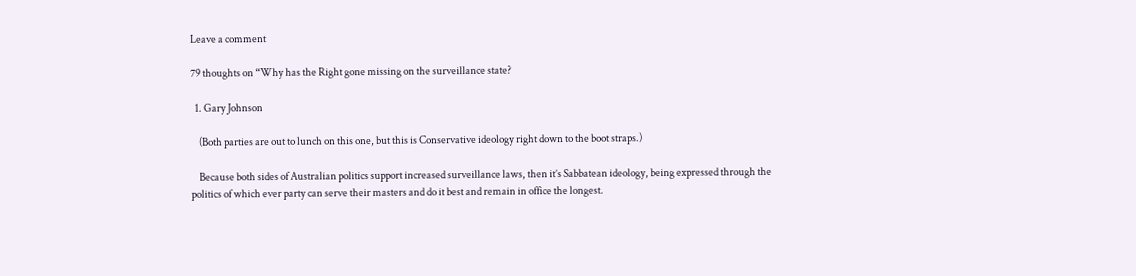Leave a comment

79 thoughts on “Why has the Right gone missing on the surveillance state?

  1. Gary Johnson

    (Both parties are out to lunch on this one, but this is Conservative ideology right down to the boot straps.)

    Because both sides of Australian politics support increased surveillance laws, then it’s Sabbatean ideology, being expressed through the politics of which ever party can serve their masters and do it best and remain in office the longest.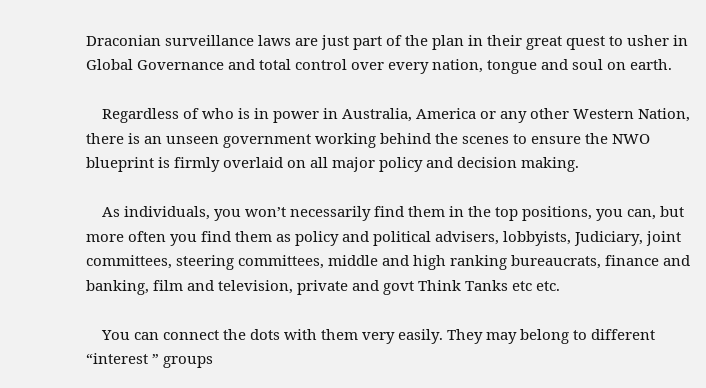Draconian surveillance laws are just part of the plan in their great quest to usher in Global Governance and total control over every nation, tongue and soul on earth.

    Regardless of who is in power in Australia, America or any other Western Nation, there is an unseen government working behind the scenes to ensure the NWO blueprint is firmly overlaid on all major policy and decision making.

    As individuals, you won’t necessarily find them in the top positions, you can, but more often you find them as policy and political advisers, lobbyists, Judiciary, joint committees, steering committees, middle and high ranking bureaucrats, finance and banking, film and television, private and govt Think Tanks etc etc.

    You can connect the dots with them very easily. They may belong to different “interest ” groups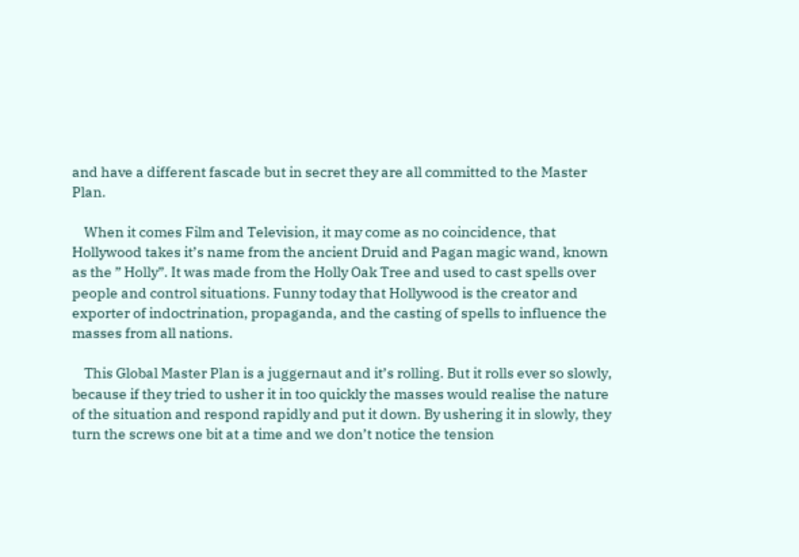and have a different fascade but in secret they are all committed to the Master Plan.

    When it comes Film and Television, it may come as no coincidence, that Hollywood takes it’s name from the ancient Druid and Pagan magic wand, known as the ” Holly”. It was made from the Holly Oak Tree and used to cast spells over people and control situations. Funny today that Hollywood is the creator and exporter of indoctrination, propaganda, and the casting of spells to influence the masses from all nations.

    This Global Master Plan is a juggernaut and it’s rolling. But it rolls ever so slowly, because if they tried to usher it in too quickly the masses would realise the nature of the situation and respond rapidly and put it down. By ushering it in slowly, they turn the screws one bit at a time and we don’t notice the tension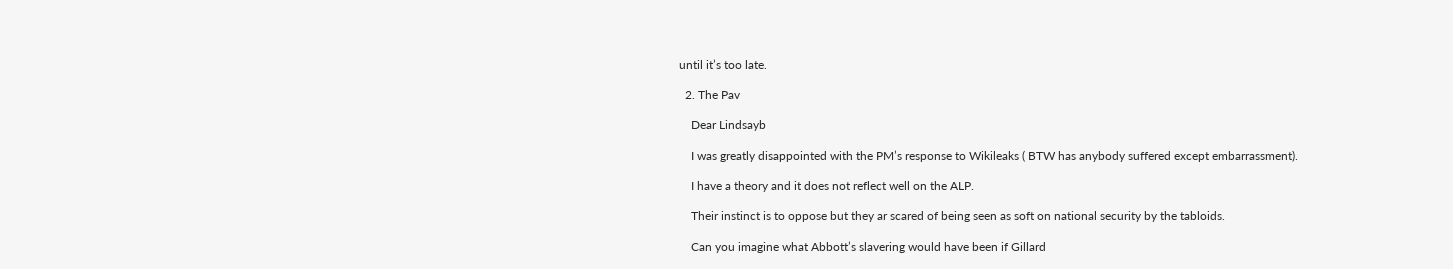until it’s too late.

  2. The Pav

    Dear Lindsayb

    I was greatly disappointed with the PM’s response to Wikileaks ( BTW has anybody suffered except embarrassment).

    I have a theory and it does not reflect well on the ALP.

    Their instinct is to oppose but they ar scared of being seen as soft on national security by the tabloids.

    Can you imagine what Abbott’s slavering would have been if Gillard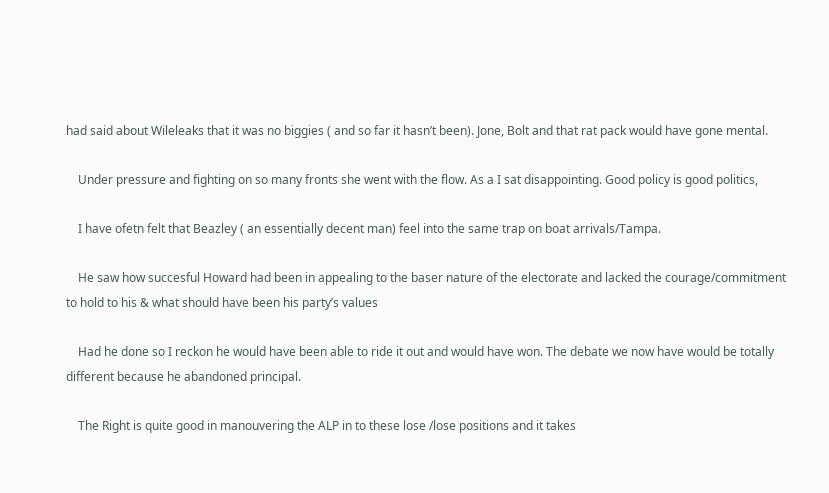had said about Wileleaks that it was no biggies ( and so far it hasn’t been). Jone, Bolt and that rat pack would have gone mental.

    Under pressure and fighting on so many fronts she went with the flow. As a I sat disappointing. Good policy is good politics,

    I have ofetn felt that Beazley ( an essentially decent man) feel into the same trap on boat arrivals/Tampa.

    He saw how succesful Howard had been in appealing to the baser nature of the electorate and lacked the courage/commitment to hold to his & what should have been his party’s values

    Had he done so I reckon he would have been able to ride it out and would have won. The debate we now have would be totally different because he abandoned principal.

    The Right is quite good in manouvering the ALP in to these lose /lose positions and it takes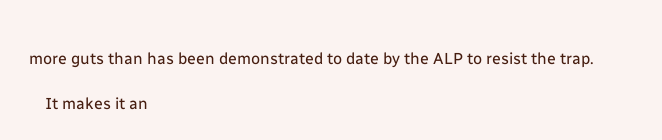more guts than has been demonstrated to date by the ALP to resist the trap.

    It makes it an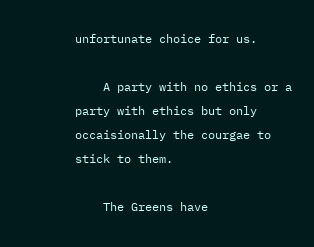unfortunate choice for us.

    A party with no ethics or a party with ethics but only occaisionally the courgae to stick to them.

    The Greens have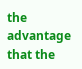the advantage that the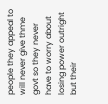people they appeal to will never give thme govt so they never have to worry about losing power outright but their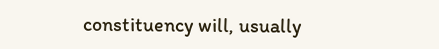constituency will, usually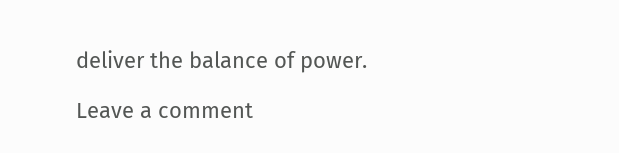deliver the balance of power.

Leave a comment